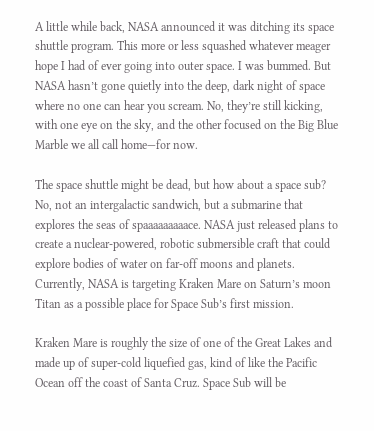A little while back, NASA announced it was ditching its space shuttle program. This more or less squashed whatever meager hope I had of ever going into outer space. I was bummed. But NASA hasn’t gone quietly into the deep, dark night of space where no one can hear you scream. No, they’re still kicking, with one eye on the sky, and the other focused on the Big Blue Marble we all call home—for now.

The space shuttle might be dead, but how about a space sub? No, not an intergalactic sandwich, but a submarine that explores the seas of spaaaaaaaaace. NASA just released plans to create a nuclear-powered, robotic submersible craft that could explore bodies of water on far-off moons and planets. Currently, NASA is targeting Kraken Mare on Saturn’s moon Titan as a possible place for Space Sub’s first mission.

Kraken Mare is roughly the size of one of the Great Lakes and made up of super-cold liquefied gas, kind of like the Pacific Ocean off the coast of Santa Cruz. Space Sub will be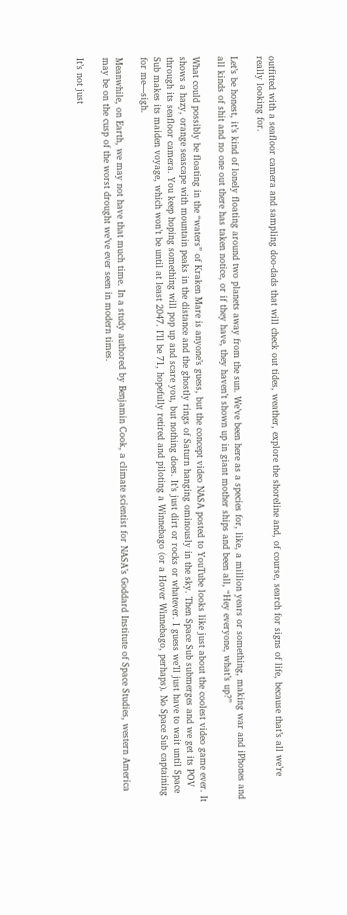outfitted with a seafloor camera and sampling doo-dads that will check out tides, weather, explore the shoreline and, of course, search for signs of life, because that’s all we’re really looking for.

Let’s be honest, it’s kind of lonely floating around two planets away from the sun. We’ve been here as a species for, like, a million years or something, making war and iPhones and all kinds of shit and no one out there has taken notice, or if they have, they haven’t shown up in giant mother ships and been all, “Hey everyone, what’s up?”

What could possibly be floating in the “waters” of Kraken Mare is anyone’s guess, but the concept video NASA posted to YouTube looks like just about the coolest video game ever. It shows a hazy, orange seascape with mountain peaks in the distance and the ghostly rings of Saturn hanging ominously in the sky. Then Space Sub submerges and we get its POV through its seafloor camera. You keep hoping something will pop up and scare you, but nothing does. It’s just dirt or rocks or whatever. I guess we’ll just have to wait until Space Sub makes its maiden voyage, which won’t be until at least 2047. I’ll be 71, hopefully retired and piloting a Winnebago (or a Hover Winnebago, perhaps). No Space Sub captaining for me—sigh.

Meanwhile, on Earth, we may not have that much time. In a study authored by Benjamin Cook, a climate scientist for NASA’s Goddard Institute of Space Studies, western America may be on the cusp of the worst drought we’ve ever seen in modern times.

It’s not just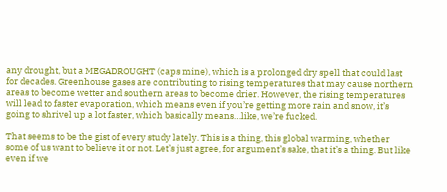any drought, but a MEGADROUGHT (caps mine), which is a prolonged dry spell that could last for decades. Greenhouse gases are contributing to rising temperatures that may cause northern areas to become wetter and southern areas to become drier. However, the rising temperatures will lead to faster evaporation, which means even if you’re getting more rain and snow, it’s going to shrivel up a lot faster, which basically means…like, we’re fucked.

That seems to be the gist of every study lately. This is a thing, this global warming, whether some of us want to believe it or not. Let’s just agree, for argument’s sake, that it’s a thing. But like even if we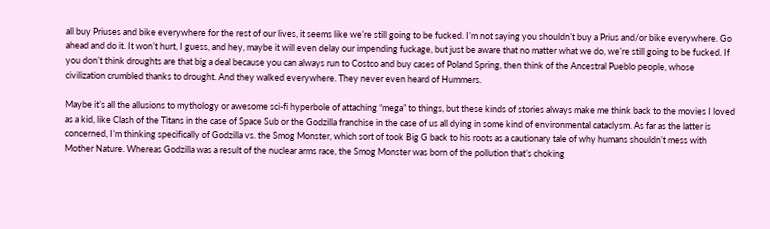all buy Priuses and bike everywhere for the rest of our lives, it seems like we’re still going to be fucked. I’m not saying you shouldn’t buy a Prius and/or bike everywhere. Go ahead and do it. It won’t hurt, I guess, and hey, maybe it will even delay our impending fuckage, but just be aware that no matter what we do, we’re still going to be fucked. If you don’t think droughts are that big a deal because you can always run to Costco and buy cases of Poland Spring, then think of the Ancestral Pueblo people, whose civilization crumbled thanks to drought. And they walked everywhere. They never even heard of Hummers.

Maybe it’s all the allusions to mythology or awesome sci-fi hyperbole of attaching “mega” to things, but these kinds of stories always make me think back to the movies I loved as a kid, like Clash of the Titans in the case of Space Sub or the Godzilla franchise in the case of us all dying in some kind of environmental cataclysm. As far as the latter is concerned, I’m thinking specifically of Godzilla vs. the Smog Monster, which sort of took Big G back to his roots as a cautionary tale of why humans shouldn’t mess with Mother Nature. Whereas Godzilla was a result of the nuclear arms race, the Smog Monster was born of the pollution that’s choking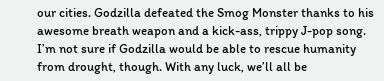our cities. Godzilla defeated the Smog Monster thanks to his awesome breath weapon and a kick-ass, trippy J-pop song. I’m not sure if Godzilla would be able to rescue humanity from drought, though. With any luck, we’ll all be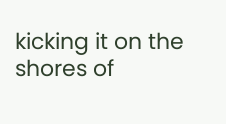kicking it on the shores of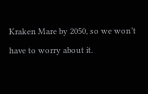Kraken Mare by 2050, so we won’t have to worry about it.